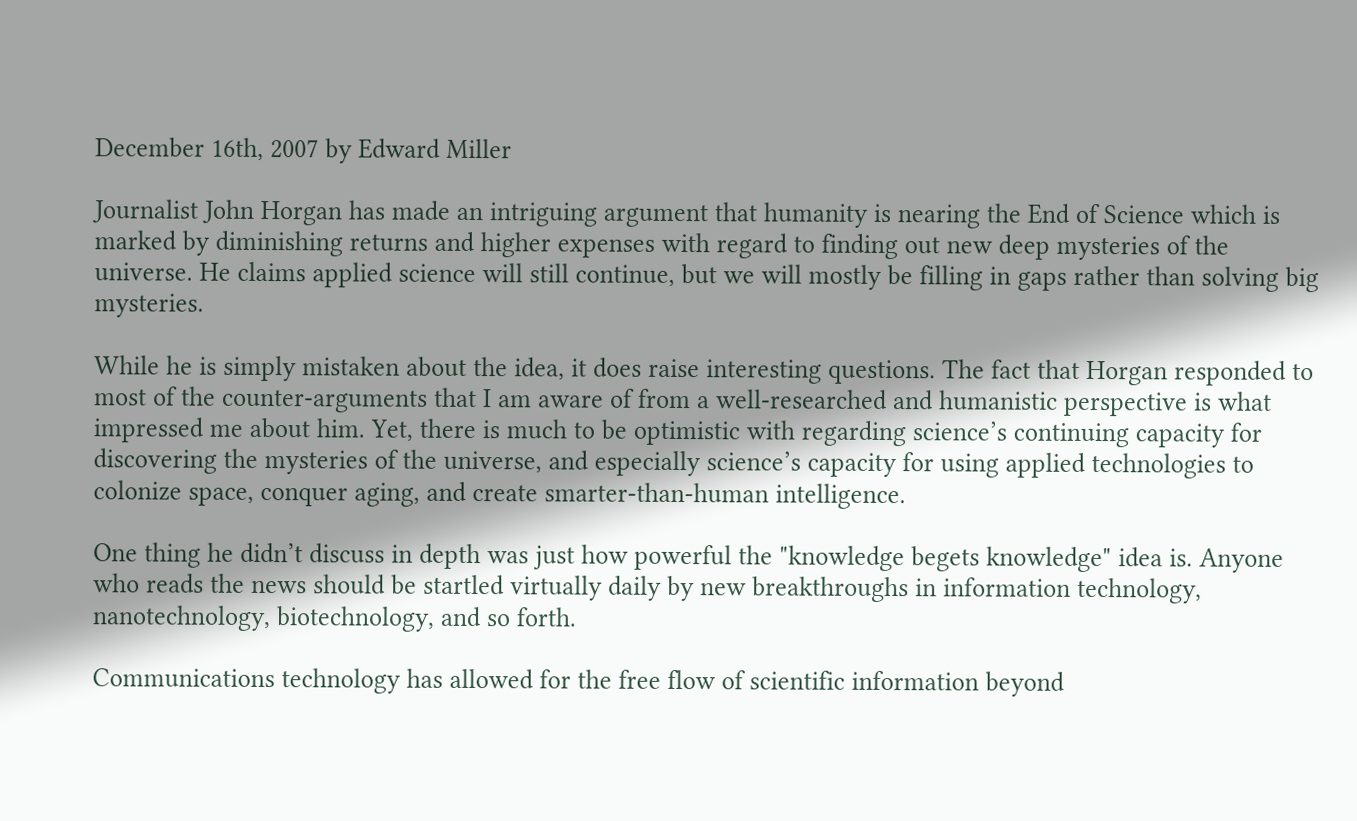December 16th, 2007 by Edward Miller

Journalist John Horgan has made an intriguing argument that humanity is nearing the End of Science which is marked by diminishing returns and higher expenses with regard to finding out new deep mysteries of the universe. He claims applied science will still continue, but we will mostly be filling in gaps rather than solving big mysteries.

While he is simply mistaken about the idea, it does raise interesting questions. The fact that Horgan responded to most of the counter-arguments that I am aware of from a well-researched and humanistic perspective is what impressed me about him. Yet, there is much to be optimistic with regarding science’s continuing capacity for discovering the mysteries of the universe, and especially science’s capacity for using applied technologies to colonize space, conquer aging, and create smarter-than-human intelligence.

One thing he didn’t discuss in depth was just how powerful the "knowledge begets knowledge" idea is. Anyone who reads the news should be startled virtually daily by new breakthroughs in information technology, nanotechnology, biotechnology, and so forth.

Communications technology has allowed for the free flow of scientific information beyond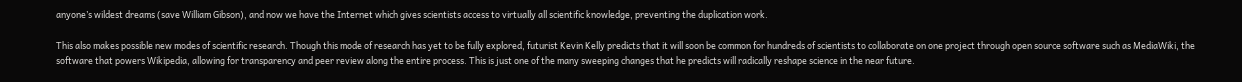anyone’s wildest dreams (save William Gibson), and now we have the Internet which gives scientists access to virtually all scientific knowledge, preventing the duplication work.

This also makes possible new modes of scientific research. Though this mode of research has yet to be fully explored, futurist Kevin Kelly predicts that it will soon be common for hundreds of scientists to collaborate on one project through open source software such as MediaWiki, the software that powers Wikipedia, allowing for transparency and peer review along the entire process. This is just one of the many sweeping changes that he predicts will radically reshape science in the near future.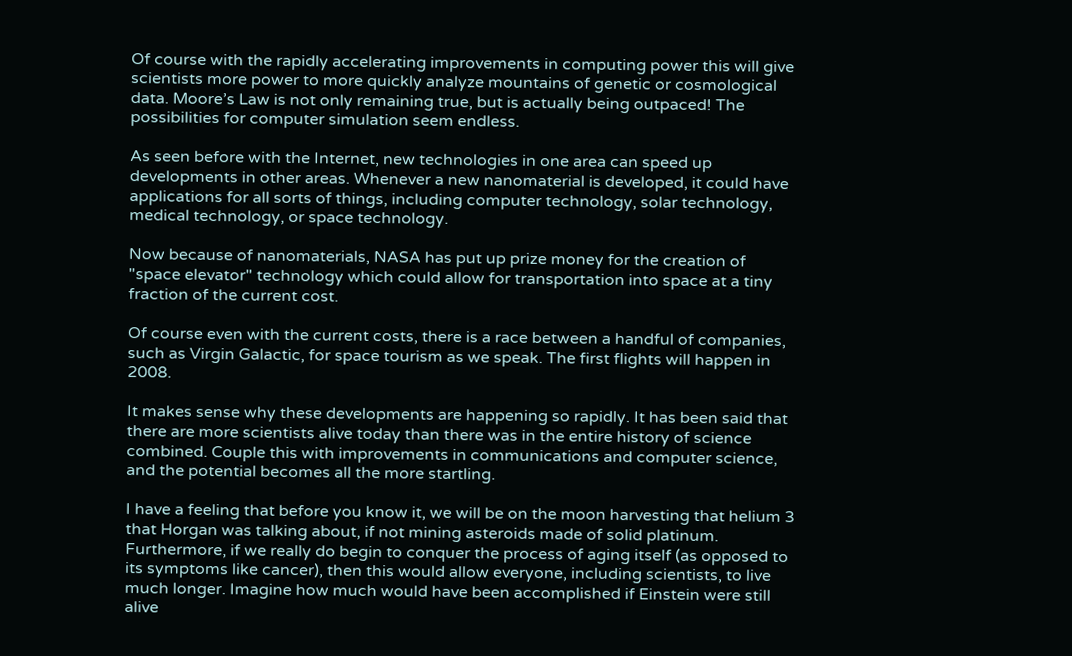Of course with the rapidly accelerating improvements in computing power this will give scientists more power to more quickly analyze mountains of genetic or cosmological data. Moore’s Law is not only remaining true, but is actually being outpaced! The possibilities for computer simulation seem endless.

As seen before with the Internet, new technologies in one area can speed up developments in other areas. Whenever a new nanomaterial is developed, it could have applications for all sorts of things, including computer technology, solar technology, medical technology, or space technology.

Now because of nanomaterials, NASA has put up prize money for the creation of "space elevator" technology which could allow for transportation into space at a tiny fraction of the current cost.

Of course even with the current costs, there is a race between a handful of companies, such as Virgin Galactic, for space tourism as we speak. The first flights will happen in 2008.

It makes sense why these developments are happening so rapidly. It has been said that there are more scientists alive today than there was in the entire history of science combined. Couple this with improvements in communications and computer science, and the potential becomes all the more startling.

I have a feeling that before you know it, we will be on the moon harvesting that helium 3 that Horgan was talking about, if not mining asteroids made of solid platinum. Furthermore, if we really do begin to conquer the process of aging itself (as opposed to its symptoms like cancer), then this would allow everyone, including scientists, to live much longer. Imagine how much would have been accomplished if Einstein were still alive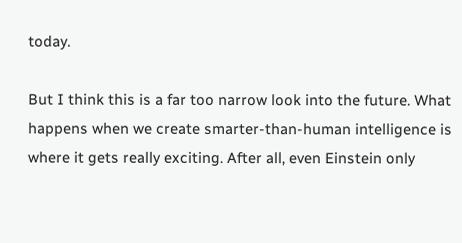today.

But I think this is a far too narrow look into the future. What happens when we create smarter-than-human intelligence is where it gets really exciting. After all, even Einstein only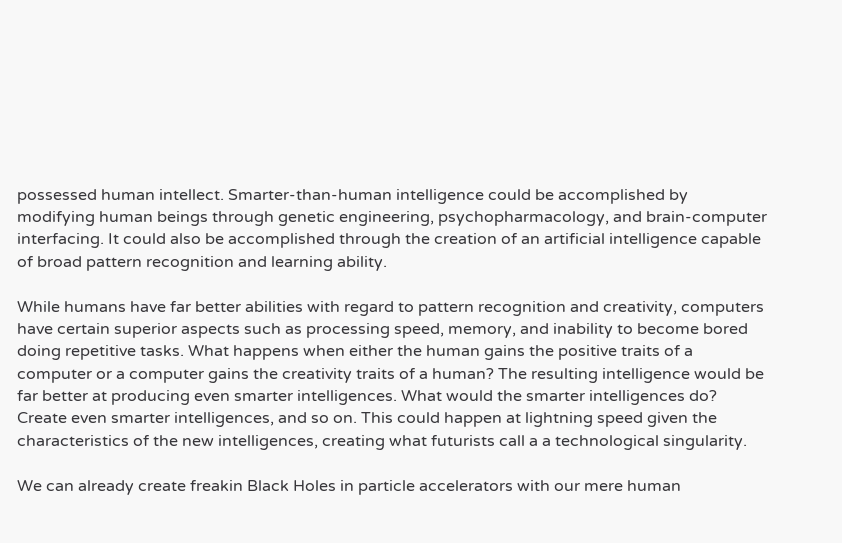possessed human intellect. Smarter-than-human intelligence could be accomplished by modifying human beings through genetic engineering, psychopharmacology, and brain-computer interfacing. It could also be accomplished through the creation of an artificial intelligence capable of broad pattern recognition and learning ability.

While humans have far better abilities with regard to pattern recognition and creativity, computers have certain superior aspects such as processing speed, memory, and inability to become bored doing repetitive tasks. What happens when either the human gains the positive traits of a computer or a computer gains the creativity traits of a human? The resulting intelligence would be far better at producing even smarter intelligences. What would the smarter intelligences do? Create even smarter intelligences, and so on. This could happen at lightning speed given the characteristics of the new intelligences, creating what futurists call a a technological singularity.

We can already create freakin Black Holes in particle accelerators with our mere human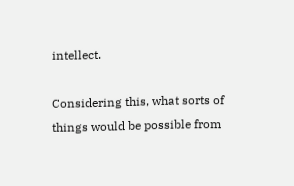intellect.

Considering this, what sorts of things would be possible from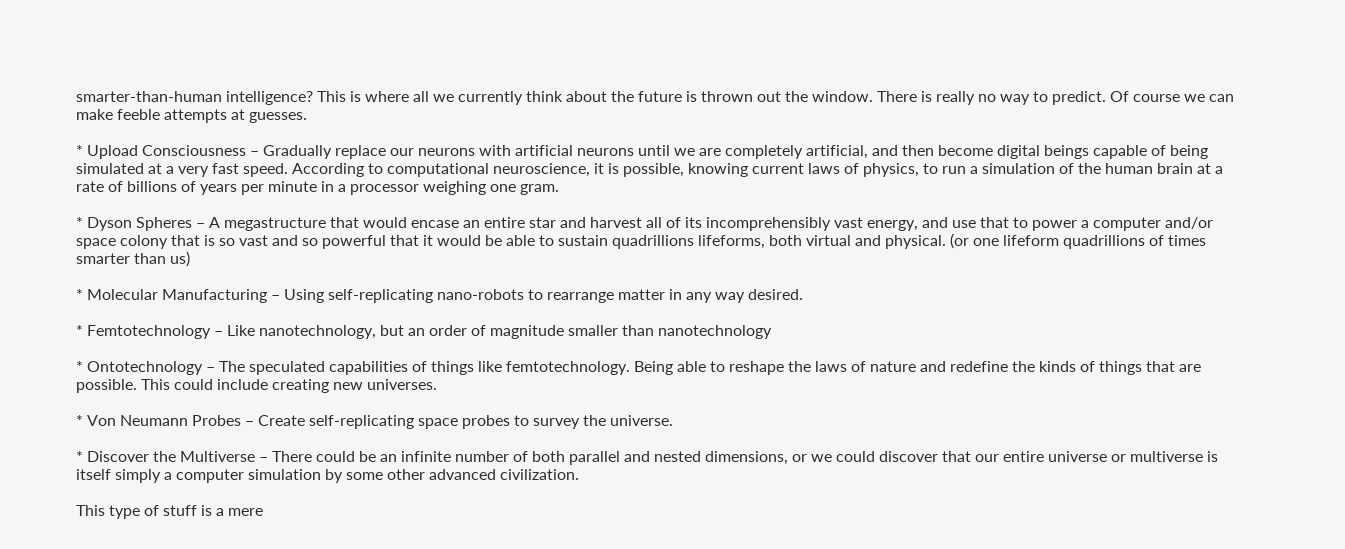smarter-than-human intelligence? This is where all we currently think about the future is thrown out the window. There is really no way to predict. Of course we can make feeble attempts at guesses.

* Upload Consciousness – Gradually replace our neurons with artificial neurons until we are completely artificial, and then become digital beings capable of being simulated at a very fast speed. According to computational neuroscience, it is possible, knowing current laws of physics, to run a simulation of the human brain at a rate of billions of years per minute in a processor weighing one gram.

* Dyson Spheres – A megastructure that would encase an entire star and harvest all of its incomprehensibly vast energy, and use that to power a computer and/or space colony that is so vast and so powerful that it would be able to sustain quadrillions lifeforms, both virtual and physical. (or one lifeform quadrillions of times smarter than us)

* Molecular Manufacturing – Using self-replicating nano-robots to rearrange matter in any way desired.

* Femtotechnology – Like nanotechnology, but an order of magnitude smaller than nanotechnology

* Ontotechnology – The speculated capabilities of things like femtotechnology. Being able to reshape the laws of nature and redefine the kinds of things that are possible. This could include creating new universes.

* Von Neumann Probes – Create self-replicating space probes to survey the universe.

* Discover the Multiverse – There could be an infinite number of both parallel and nested dimensions, or we could discover that our entire universe or multiverse is itself simply a computer simulation by some other advanced civilization.

This type of stuff is a mere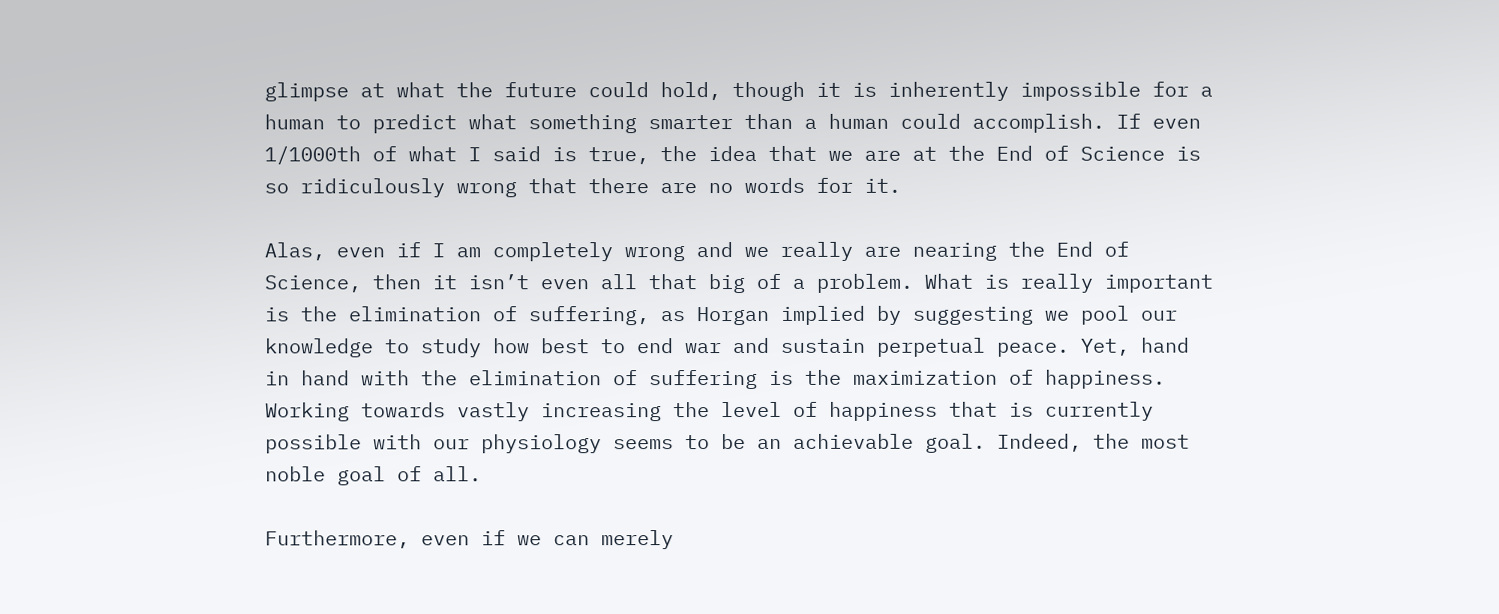glimpse at what the future could hold, though it is inherently impossible for a human to predict what something smarter than a human could accomplish. If even 1/1000th of what I said is true, the idea that we are at the End of Science is so ridiculously wrong that there are no words for it.

Alas, even if I am completely wrong and we really are nearing the End of Science, then it isn’t even all that big of a problem. What is really important is the elimination of suffering, as Horgan implied by suggesting we pool our knowledge to study how best to end war and sustain perpetual peace. Yet, hand in hand with the elimination of suffering is the maximization of happiness. Working towards vastly increasing the level of happiness that is currently possible with our physiology seems to be an achievable goal. Indeed, the most noble goal of all.

Furthermore, even if we can merely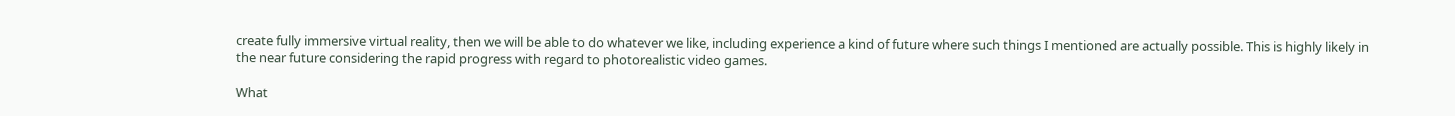create fully immersive virtual reality, then we will be able to do whatever we like, including experience a kind of future where such things I mentioned are actually possible. This is highly likely in the near future considering the rapid progress with regard to photorealistic video games.

What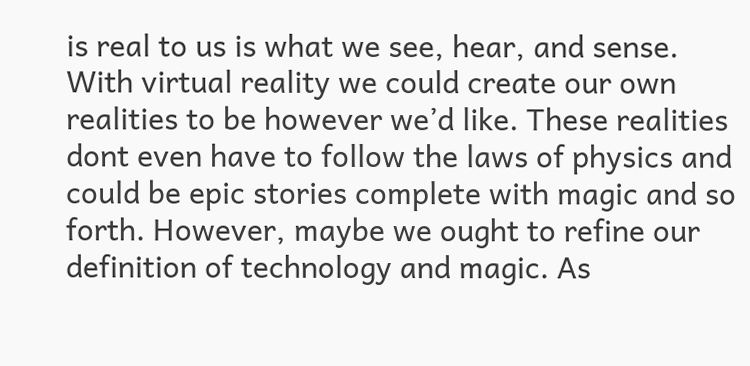is real to us is what we see, hear, and sense. With virtual reality we could create our own realities to be however we’d like. These realities dont even have to follow the laws of physics and could be epic stories complete with magic and so forth. However, maybe we ought to refine our definition of technology and magic. As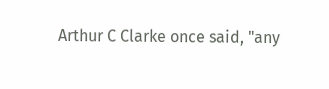Arthur C Clarke once said, "any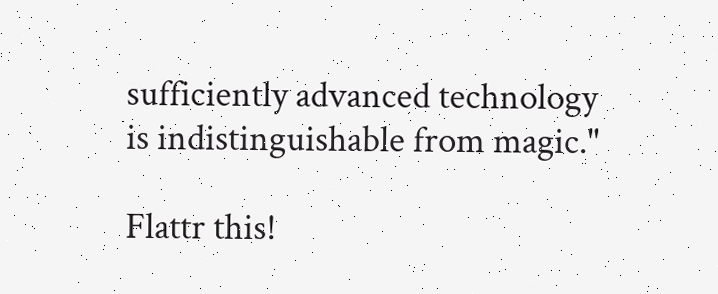sufficiently advanced technology is indistinguishable from magic."

Flattr this!